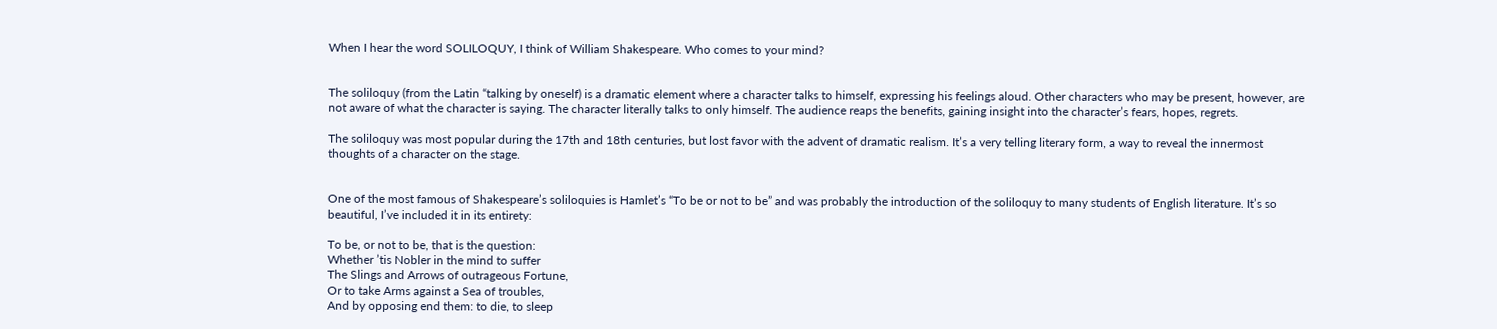When I hear the word SOLILOQUY, I think of William Shakespeare. Who comes to your mind?


The soliloquy (from the Latin “talking by oneself) is a dramatic element where a character talks to himself, expressing his feelings aloud. Other characters who may be present, however, are not aware of what the character is saying. The character literally talks to only himself. The audience reaps the benefits, gaining insight into the character’s fears, hopes, regrets.

The soliloquy was most popular during the 17th and 18th centuries, but lost favor with the advent of dramatic realism. It’s a very telling literary form, a way to reveal the innermost thoughts of a character on the stage.


One of the most famous of Shakespeare’s soliloquies is Hamlet’s “To be or not to be” and was probably the introduction of the soliloquy to many students of English literature. It’s so beautiful, I’ve included it in its entirety:

To be, or not to be, that is the question:
Whether ’tis Nobler in the mind to suffer
The Slings and Arrows of outrageous Fortune,
Or to take Arms against a Sea of troubles,
And by opposing end them: to die, to sleep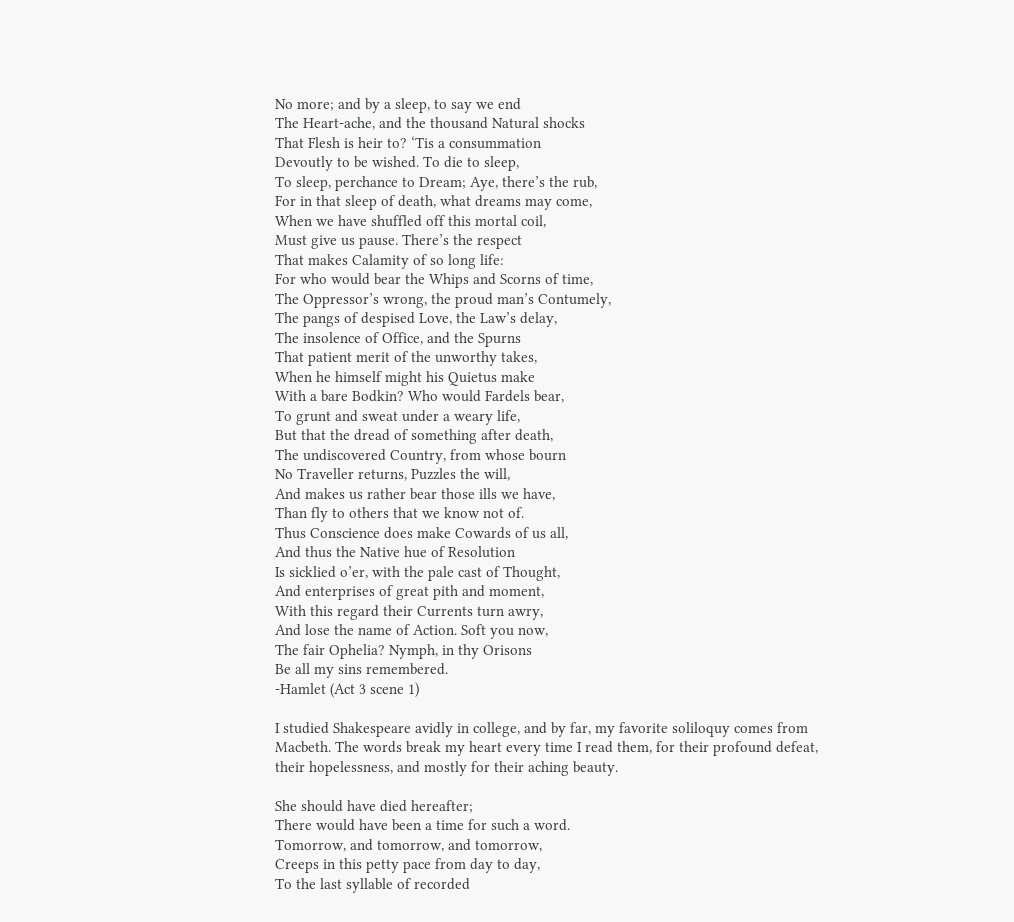No more; and by a sleep, to say we end
The Heart-ache, and the thousand Natural shocks
That Flesh is heir to? ‘Tis a consummation
Devoutly to be wished. To die to sleep,
To sleep, perchance to Dream; Aye, there’s the rub,
For in that sleep of death, what dreams may come,
When we have shuffled off this mortal coil,
Must give us pause. There’s the respect
That makes Calamity of so long life:
For who would bear the Whips and Scorns of time,
The Oppressor’s wrong, the proud man’s Contumely,
The pangs of despised Love, the Law’s delay,
The insolence of Office, and the Spurns
That patient merit of the unworthy takes,
When he himself might his Quietus make
With a bare Bodkin? Who would Fardels bear,
To grunt and sweat under a weary life,
But that the dread of something after death,
The undiscovered Country, from whose bourn
No Traveller returns, Puzzles the will,
And makes us rather bear those ills we have,
Than fly to others that we know not of.
Thus Conscience does make Cowards of us all,
And thus the Native hue of Resolution
Is sicklied o’er, with the pale cast of Thought,
And enterprises of great pith and moment,
With this regard their Currents turn awry,
And lose the name of Action. Soft you now,
The fair Ophelia? Nymph, in thy Orisons
Be all my sins remembered.
-Hamlet (Act 3 scene 1)

I studied Shakespeare avidly in college, and by far, my favorite soliloquy comes from Macbeth. The words break my heart every time I read them, for their profound defeat, their hopelessness, and mostly for their aching beauty.

She should have died hereafter;
There would have been a time for such a word.
Tomorrow, and tomorrow, and tomorrow,
Creeps in this petty pace from day to day,
To the last syllable of recorded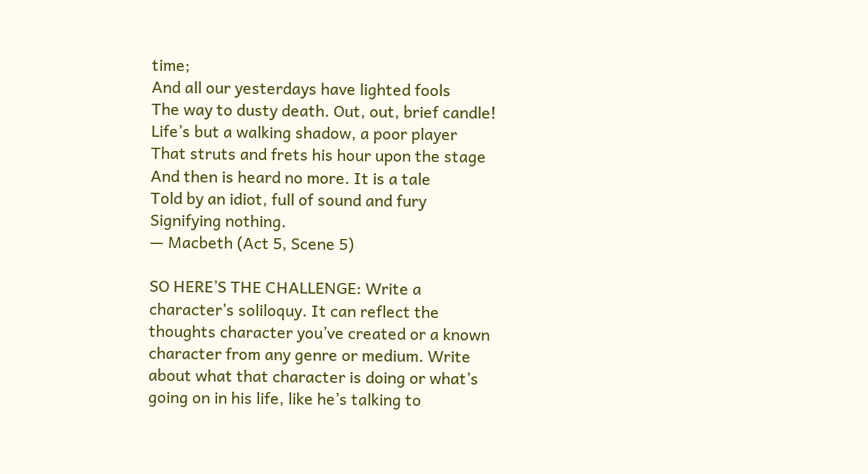time;
And all our yesterdays have lighted fools
The way to dusty death. Out, out, brief candle!
Life’s but a walking shadow, a poor player
That struts and frets his hour upon the stage
And then is heard no more. It is a tale
Told by an idiot, full of sound and fury
Signifying nothing.
— Macbeth (Act 5, Scene 5)

SO HERE’S THE CHALLENGE: Write a character’s soliloquy. It can reflect the thoughts character you’ve created or a known character from any genre or medium. Write about what that character is doing or what’s going on in his life, like he’s talking to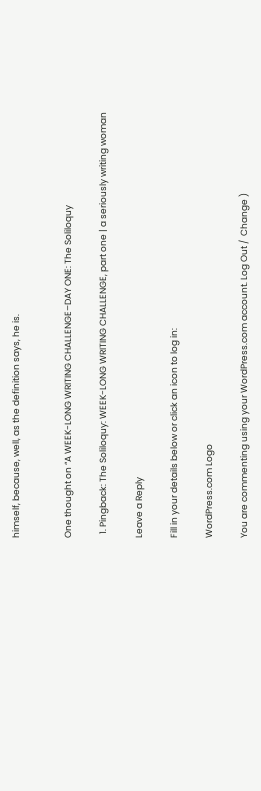himself, because, well, as the definition says, he is.


One thought on “A WEEK-LONG WRITING CHALLENGE–DAY ONE: The Soliloquy

  1. Pingback: The Soliloquy: WEEK-LONG WRITING CHALLENGE, part one | a seriously writing woman

Leave a Reply

Fill in your details below or click an icon to log in:

WordPress.com Logo

You are commenting using your WordPress.com account. Log Out /  Change )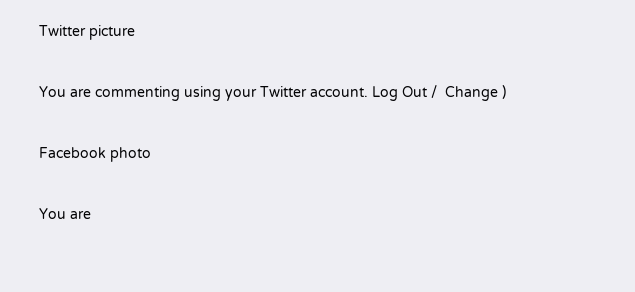Twitter picture

You are commenting using your Twitter account. Log Out /  Change )

Facebook photo

You are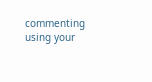commenting using your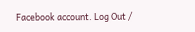Facebook account. Log Out /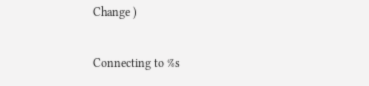Change )

Connecting to %s